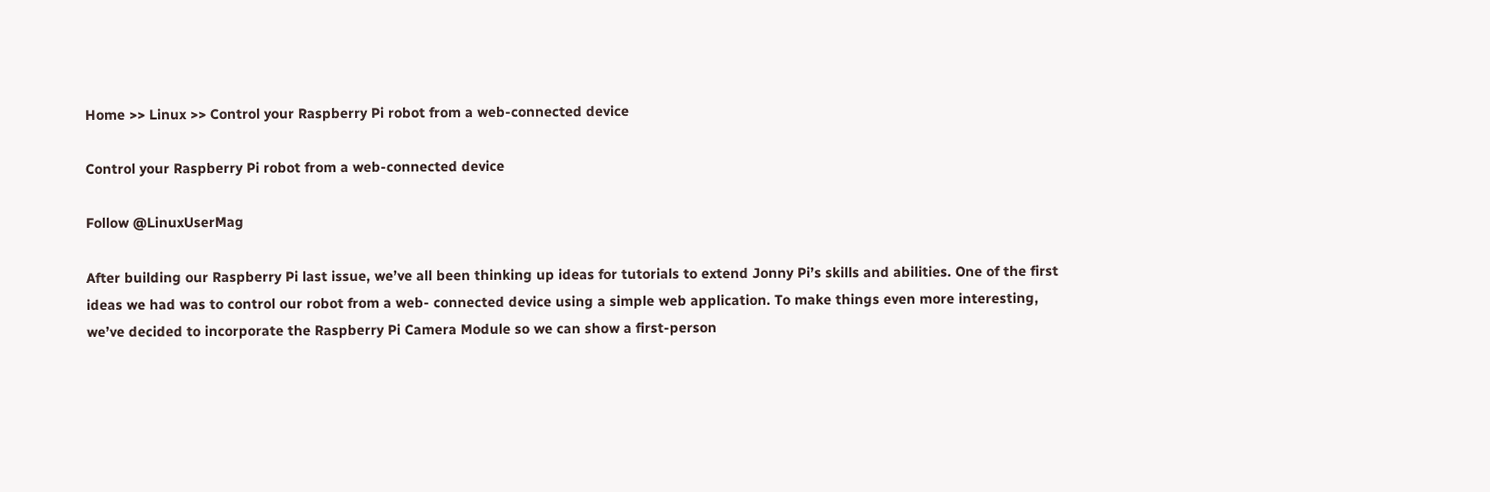Home >> Linux >> Control your Raspberry Pi robot from a web-connected device

Control your Raspberry Pi robot from a web-connected device

Follow @LinuxUserMag

After building our Raspberry Pi last issue, we’ve all been thinking up ideas for tutorials to extend Jonny Pi’s skills and abilities. One of the first ideas we had was to control our robot from a web- connected device using a simple web application. To make things even more interesting, we’ve decided to incorporate the Raspberry Pi Camera Module so we can show a first-person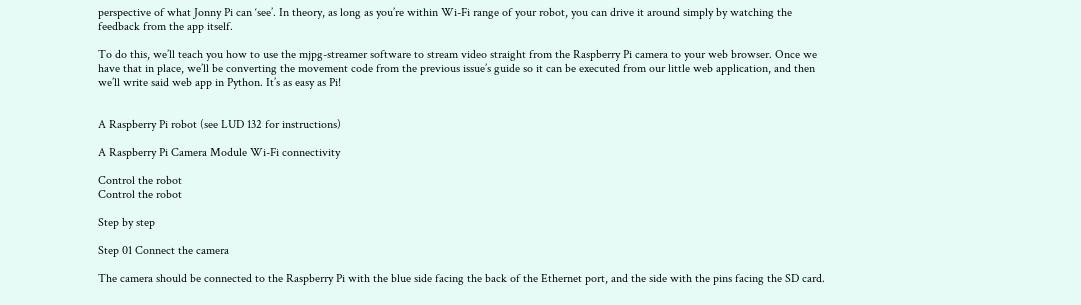perspective of what Jonny Pi can ‘see’. In theory, as long as you’re within Wi-Fi range of your robot, you can drive it around simply by watching the feedback from the app itself.

To do this, we’ll teach you how to use the mjpg-streamer software to stream video straight from the Raspberry Pi camera to your web browser. Once we have that in place, we’ll be converting the movement code from the previous issue’s guide so it can be executed from our little web application, and then we’ll write said web app in Python. It’s as easy as Pi!


A Raspberry Pi robot (see LUD 132 for instructions)

A Raspberry Pi Camera Module Wi-Fi connectivity

Control the robot
Control the robot

Step by step

Step 01 Connect the camera

The camera should be connected to the Raspberry Pi with the blue side facing the back of the Ethernet port, and the side with the pins facing the SD card.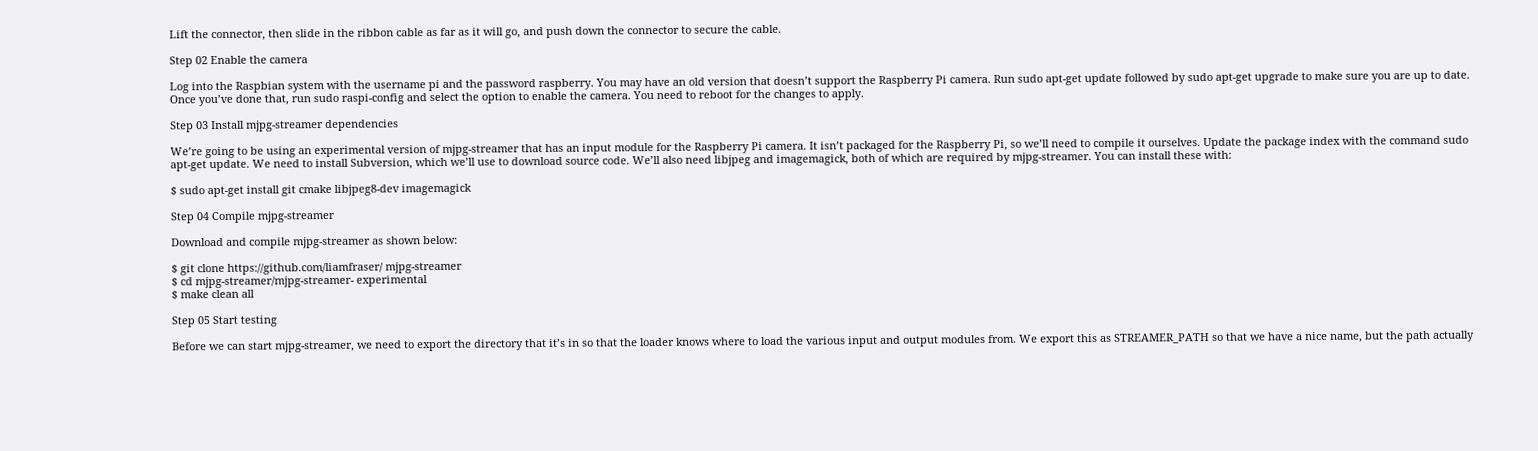Lift the connector, then slide in the ribbon cable as far as it will go, and push down the connector to secure the cable.

Step 02 Enable the camera

Log into the Raspbian system with the username pi and the password raspberry. You may have an old version that doesn’t support the Raspberry Pi camera. Run sudo apt-get update followed by sudo apt-get upgrade to make sure you are up to date. Once you’ve done that, run sudo raspi-config and select the option to enable the camera. You need to reboot for the changes to apply.

Step 03 Install mjpg-streamer dependencies

We’re going to be using an experimental version of mjpg-streamer that has an input module for the Raspberry Pi camera. It isn’t packaged for the Raspberry Pi, so we’ll need to compile it ourselves. Update the package index with the command sudo apt-get update. We need to install Subversion, which we’ll use to download source code. We’ll also need libjpeg and imagemagick, both of which are required by mjpg-streamer. You can install these with:

$ sudo apt-get install git cmake libjpeg8-dev imagemagick

Step 04 Compile mjpg-streamer

Download and compile mjpg-streamer as shown below:

$ git clone https://github.com/liamfraser/ mjpg-streamer
$ cd mjpg-streamer/mjpg-streamer- experimental
$ make clean all

Step 05 Start testing

Before we can start mjpg-streamer, we need to export the directory that it’s in so that the loader knows where to load the various input and output modules from. We export this as STREAMER_PATH so that we have a nice name, but the path actually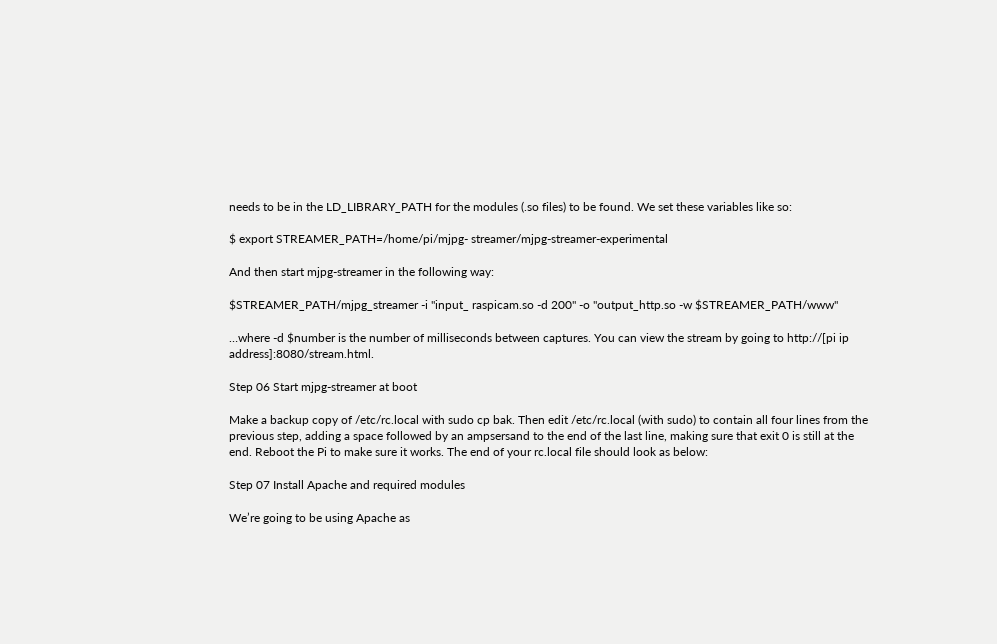needs to be in the LD_LIBRARY_PATH for the modules (.so files) to be found. We set these variables like so:

$ export STREAMER_PATH=/home/pi/mjpg- streamer/mjpg-streamer-experimental

And then start mjpg-streamer in the following way:

$STREAMER_PATH/mjpg_streamer -i "input_ raspicam.so -d 200" -o "output_http.so -w $STREAMER_PATH/www"

…where -d $number is the number of milliseconds between captures. You can view the stream by going to http://[pi ip address]:8080/stream.html.

Step 06 Start mjpg-streamer at boot

Make a backup copy of /etc/rc.local with sudo cp bak. Then edit /etc/rc.local (with sudo) to contain all four lines from the previous step, adding a space followed by an ampsersand to the end of the last line, making sure that exit 0 is still at the end. Reboot the Pi to make sure it works. The end of your rc.local file should look as below:

Step 07 Install Apache and required modules

We’re going to be using Apache as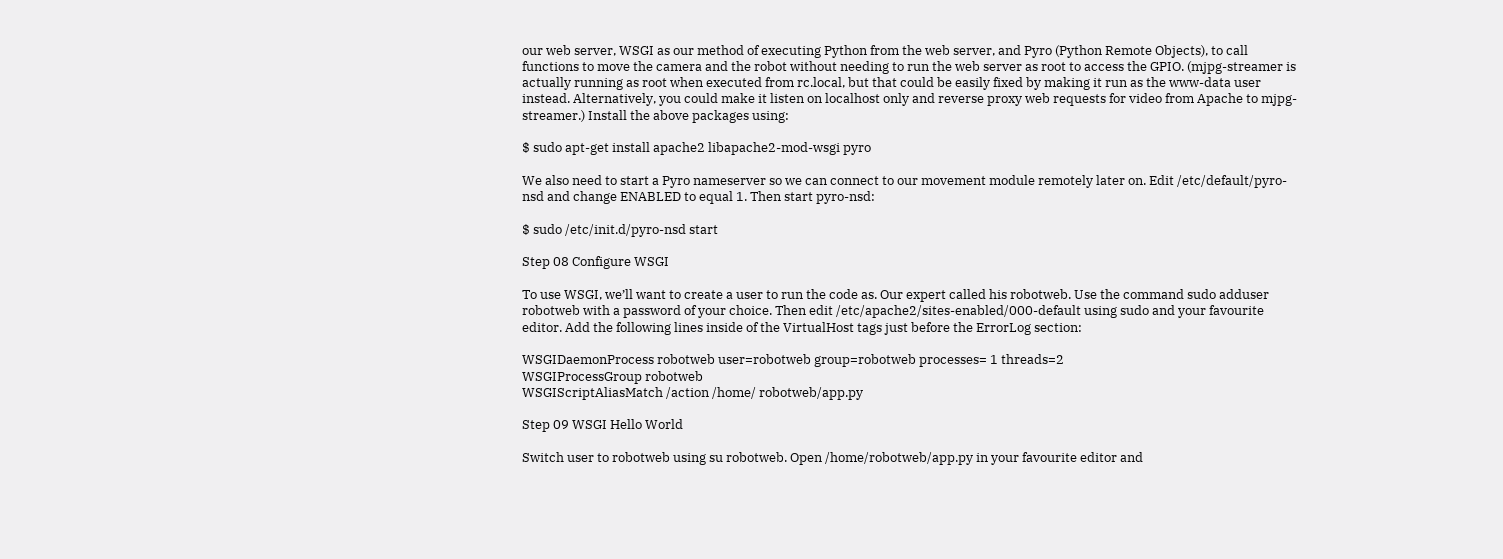our web server, WSGI as our method of executing Python from the web server, and Pyro (Python Remote Objects), to call functions to move the camera and the robot without needing to run the web server as root to access the GPIO. (mjpg-streamer is actually running as root when executed from rc.local, but that could be easily fixed by making it run as the www-data user instead. Alternatively, you could make it listen on localhost only and reverse proxy web requests for video from Apache to mjpg- streamer.) Install the above packages using:

$ sudo apt-get install apache2 libapache2-mod-wsgi pyro

We also need to start a Pyro nameserver so we can connect to our movement module remotely later on. Edit /etc/default/pyro-nsd and change ENABLED to equal 1. Then start pyro-nsd:

$ sudo /etc/init.d/pyro-nsd start

Step 08 Configure WSGI

To use WSGI, we’ll want to create a user to run the code as. Our expert called his robotweb. Use the command sudo adduser robotweb with a password of your choice. Then edit /etc/apache2/sites-enabled/000-default using sudo and your favourite editor. Add the following lines inside of the VirtualHost tags just before the ErrorLog section:

WSGIDaemonProcess robotweb user=robotweb group=robotweb processes= 1 threads=2
WSGIProcessGroup robotweb
WSGIScriptAliasMatch /action /home/ robotweb/app.py

Step 09 WSGI Hello World

Switch user to robotweb using su robotweb. Open /home/robotweb/app.py in your favourite editor and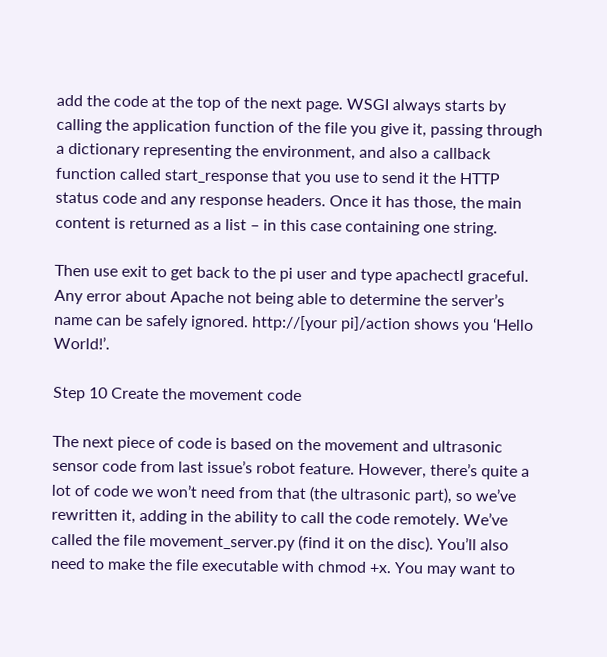add the code at the top of the next page. WSGI always starts by calling the application function of the file you give it, passing through a dictionary representing the environment, and also a callback function called start_response that you use to send it the HTTP status code and any response headers. Once it has those, the main content is returned as a list – in this case containing one string.

Then use exit to get back to the pi user and type apachectl graceful. Any error about Apache not being able to determine the server’s name can be safely ignored. http://[your pi]/action shows you ‘Hello World!’.

Step 10 Create the movement code

The next piece of code is based on the movement and ultrasonic sensor code from last issue’s robot feature. However, there’s quite a lot of code we won’t need from that (the ultrasonic part), so we’ve rewritten it, adding in the ability to call the code remotely. We’ve called the file movement_server.py (find it on the disc). You’ll also need to make the file executable with chmod +x. You may want to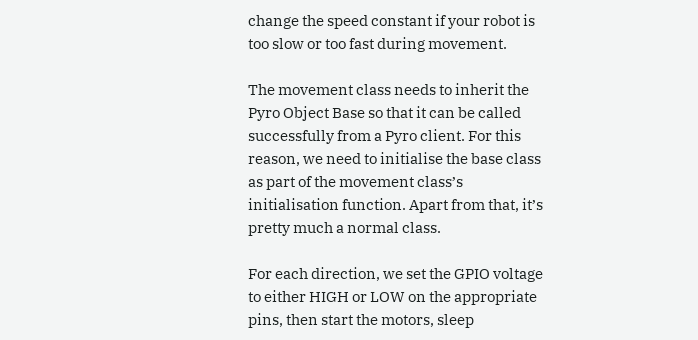change the speed constant if your robot is too slow or too fast during movement.

The movement class needs to inherit the Pyro Object Base so that it can be called successfully from a Pyro client. For this reason, we need to initialise the base class as part of the movement class’s initialisation function. Apart from that, it’s pretty much a normal class.

For each direction, we set the GPIO voltage to either HIGH or LOW on the appropriate pins, then start the motors, sleep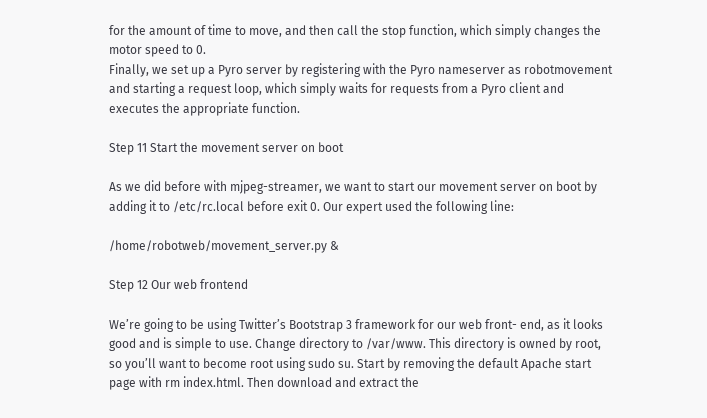for the amount of time to move, and then call the stop function, which simply changes the motor speed to 0.
Finally, we set up a Pyro server by registering with the Pyro nameserver as robotmovement and starting a request loop, which simply waits for requests from a Pyro client and executes the appropriate function.

Step 11 Start the movement server on boot

As we did before with mjpeg-streamer, we want to start our movement server on boot by adding it to /etc/rc.local before exit 0. Our expert used the following line:

/home/robotweb/movement_server.py &

Step 12 Our web frontend

We’re going to be using Twitter’s Bootstrap 3 framework for our web front- end, as it looks good and is simple to use. Change directory to /var/www. This directory is owned by root, so you’ll want to become root using sudo su. Start by removing the default Apache start page with rm index.html. Then download and extract the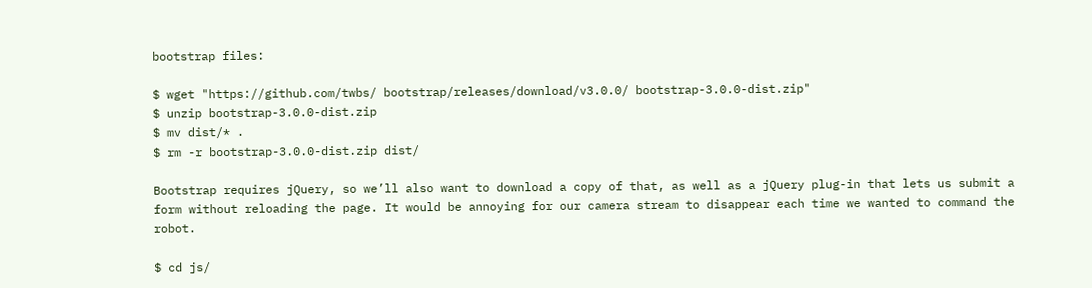bootstrap files:

$ wget "https://github.com/twbs/ bootstrap/releases/download/v3.0.0/ bootstrap-3.0.0-dist.zip"
$ unzip bootstrap-3.0.0-dist.zip
$ mv dist/* .
$ rm -r bootstrap-3.0.0-dist.zip dist/

Bootstrap requires jQuery, so we’ll also want to download a copy of that, as well as a jQuery plug-in that lets us submit a form without reloading the page. It would be annoying for our camera stream to disappear each time we wanted to command the robot.

$ cd js/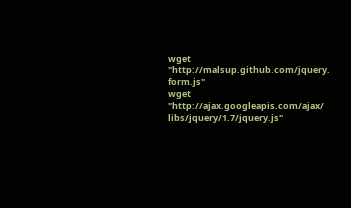wget "http://malsup.github.com/jquery. form.js"
wget "http://ajax.googleapis.com/ajax/ libs/jquery/1.7/jquery.js"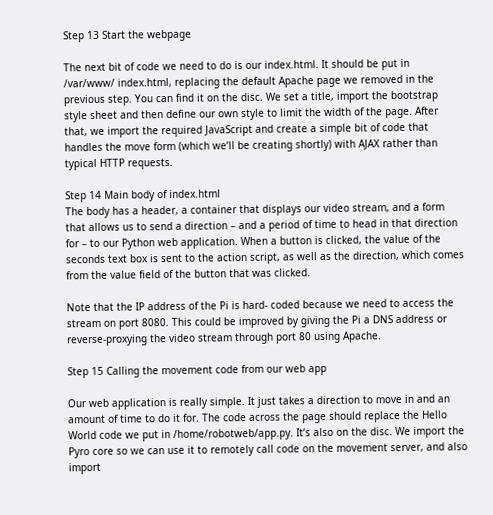Step 13 Start the webpage

The next bit of code we need to do is our index.html. It should be put in /var/www/ index.html, replacing the default Apache page we removed in the previous step. You can find it on the disc. We set a title, import the bootstrap style sheet and then define our own style to limit the width of the page. After that, we import the required JavaScript and create a simple bit of code that handles the move form (which we’ll be creating shortly) with AJAX rather than typical HTTP requests.

Step 14 Main body of index.html
The body has a header, a container that displays our video stream, and a form that allows us to send a direction – and a period of time to head in that direction for – to our Python web application. When a button is clicked, the value of the seconds text box is sent to the action script, as well as the direction, which comes from the value field of the button that was clicked.

Note that the IP address of the Pi is hard- coded because we need to access the stream on port 8080. This could be improved by giving the Pi a DNS address or reverse-proxying the video stream through port 80 using Apache.

Step 15 Calling the movement code from our web app

Our web application is really simple. It just takes a direction to move in and an amount of time to do it for. The code across the page should replace the Hello World code we put in /home/robotweb/app.py. It’s also on the disc. We import the Pyro core so we can use it to remotely call code on the movement server, and also import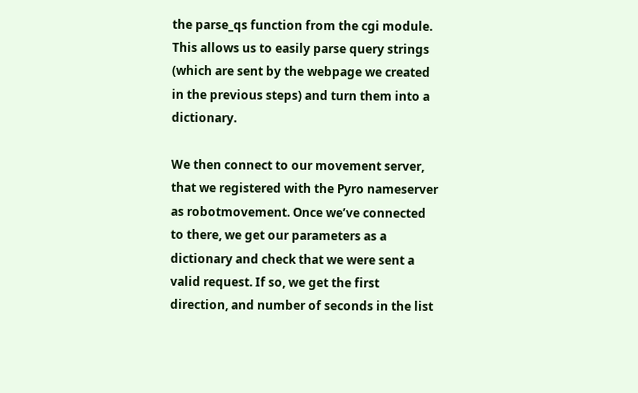the parse_qs function from the cgi module. This allows us to easily parse query strings (which are sent by the webpage we created in the previous steps) and turn them into a dictionary.

We then connect to our movement server, that we registered with the Pyro nameserver as robotmovement. Once we’ve connected to there, we get our parameters as a dictionary and check that we were sent a valid request. If so, we get the first direction, and number of seconds in the list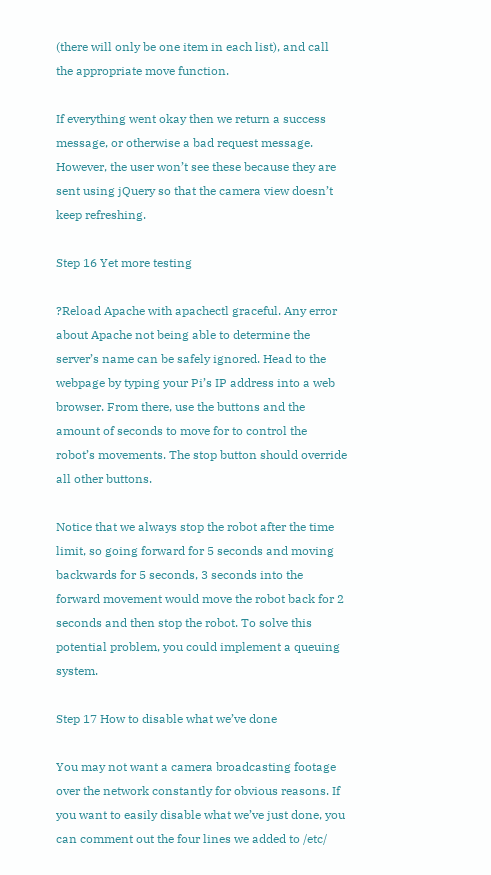(there will only be one item in each list), and call the appropriate move function.

If everything went okay then we return a success message, or otherwise a bad request message. However, the user won’t see these because they are sent using jQuery so that the camera view doesn’t keep refreshing.

Step 16 Yet more testing

?Reload Apache with apachectl graceful. Any error about Apache not being able to determine the server’s name can be safely ignored. Head to the webpage by typing your Pi’s IP address into a web browser. From there, use the buttons and the amount of seconds to move for to control the robot’s movements. The stop button should override all other buttons.

Notice that we always stop the robot after the time limit, so going forward for 5 seconds and moving backwards for 5 seconds, 3 seconds into the forward movement would move the robot back for 2 seconds and then stop the robot. To solve this potential problem, you could implement a queuing system.

Step 17 How to disable what we’ve done

You may not want a camera broadcasting footage over the network constantly for obvious reasons. If you want to easily disable what we’ve just done, you can comment out the four lines we added to /etc/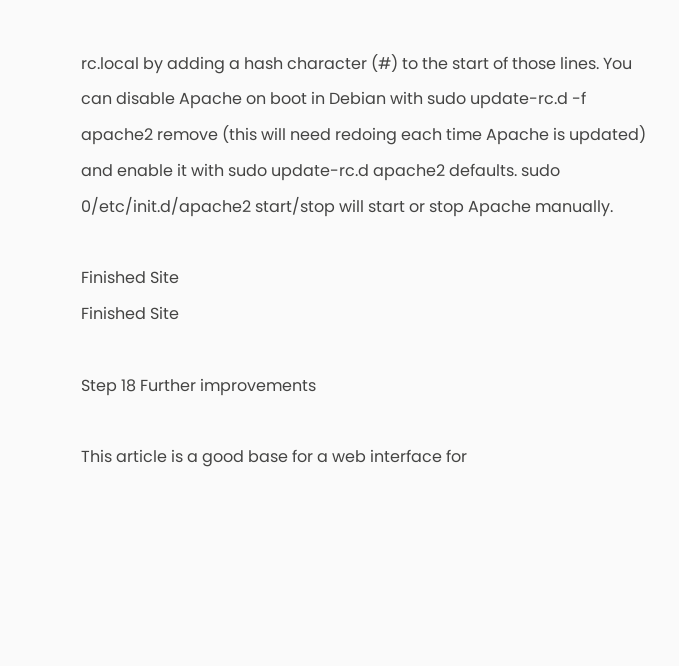rc.local by adding a hash character (#) to the start of those lines. You can disable Apache on boot in Debian with sudo update-rc.d -f apache2 remove (this will need redoing each time Apache is updated) and enable it with sudo update-rc.d apache2 defaults. sudo 0/etc/init.d/apache2 start/stop will start or stop Apache manually.

Finished Site
Finished Site

Step 18 Further improvements

This article is a good base for a web interface for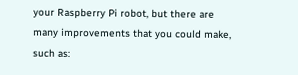your Raspberry Pi robot, but there are many improvements that you could make, such as: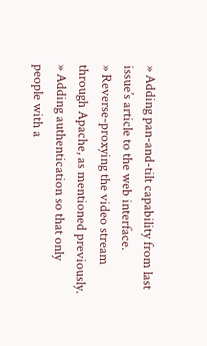» Adding pan-and-tilt capability from last issue’s article to the web interface.
» Reverse-proxying the video stream through Apache, as mentioned previously.
» Adding authentication so that only people with a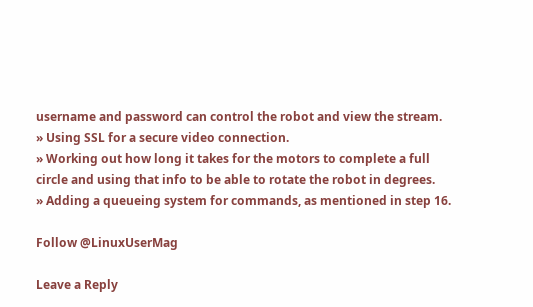username and password can control the robot and view the stream.
» Using SSL for a secure video connection.
» Working out how long it takes for the motors to complete a full circle and using that info to be able to rotate the robot in degrees.
» Adding a queueing system for commands, as mentioned in step 16.

Follow @LinuxUserMag

Leave a Reply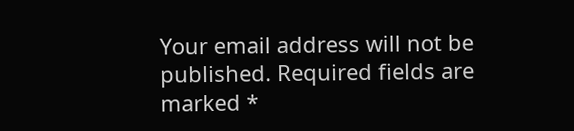Your email address will not be published. Required fields are marked *